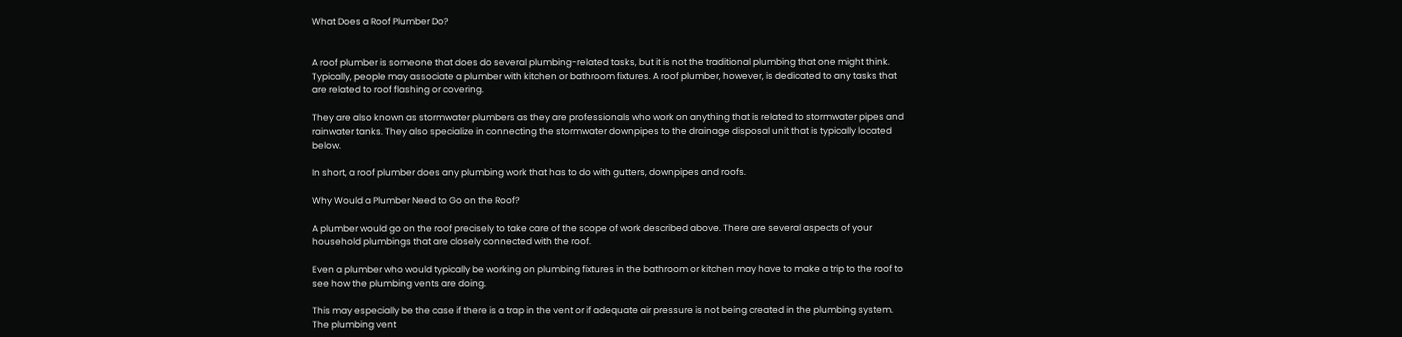What Does a Roof Plumber Do?


A roof plumber is someone that does do several plumbing-related tasks, but it is not the traditional plumbing that one might think. Typically, people may associate a plumber with kitchen or bathroom fixtures. A roof plumber, however, is dedicated to any tasks that are related to roof flashing or covering.

They are also known as stormwater plumbers as they are professionals who work on anything that is related to stormwater pipes and rainwater tanks. They also specialize in connecting the stormwater downpipes to the drainage disposal unit that is typically located below.

In short, a roof plumber does any plumbing work that has to do with gutters, downpipes and roofs.

Why Would a Plumber Need to Go on the Roof?

A plumber would go on the roof precisely to take care of the scope of work described above. There are several aspects of your household plumbings that are closely connected with the roof.

Even a plumber who would typically be working on plumbing fixtures in the bathroom or kitchen may have to make a trip to the roof to see how the plumbing vents are doing.

This may especially be the case if there is a trap in the vent or if adequate air pressure is not being created in the plumbing system. The plumbing vent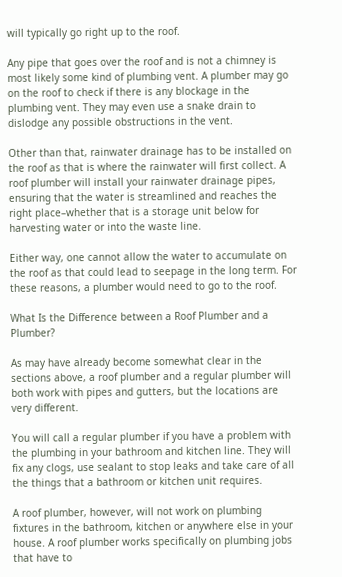will typically go right up to the roof.

Any pipe that goes over the roof and is not a chimney is most likely some kind of plumbing vent. A plumber may go on the roof to check if there is any blockage in the plumbing vent. They may even use a snake drain to dislodge any possible obstructions in the vent.

Other than that, rainwater drainage has to be installed on the roof as that is where the rainwater will first collect. A roof plumber will install your rainwater drainage pipes, ensuring that the water is streamlined and reaches the right place–whether that is a storage unit below for harvesting water or into the waste line.

Either way, one cannot allow the water to accumulate on the roof as that could lead to seepage in the long term. For these reasons, a plumber would need to go to the roof.

What Is the Difference between a Roof Plumber and a Plumber?

As may have already become somewhat clear in the sections above, a roof plumber and a regular plumber will both work with pipes and gutters, but the locations are very different.

You will call a regular plumber if you have a problem with the plumbing in your bathroom and kitchen line. They will fix any clogs, use sealant to stop leaks and take care of all the things that a bathroom or kitchen unit requires.

A roof plumber, however, will not work on plumbing fixtures in the bathroom, kitchen or anywhere else in your house. A roof plumber works specifically on plumbing jobs that have to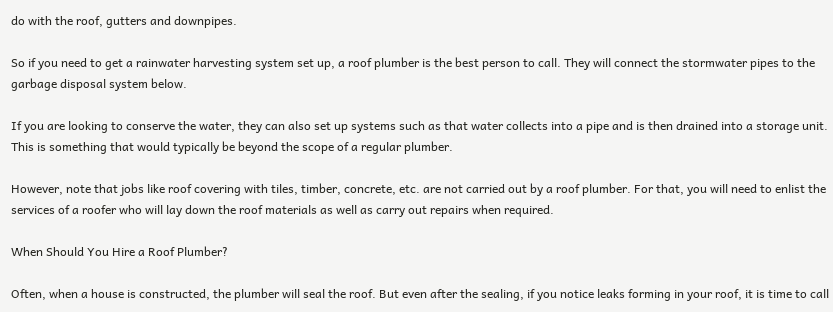do with the roof, gutters and downpipes.

So if you need to get a rainwater harvesting system set up, a roof plumber is the best person to call. They will connect the stormwater pipes to the garbage disposal system below.

If you are looking to conserve the water, they can also set up systems such as that water collects into a pipe and is then drained into a storage unit. This is something that would typically be beyond the scope of a regular plumber.

However, note that jobs like roof covering with tiles, timber, concrete, etc. are not carried out by a roof plumber. For that, you will need to enlist the services of a roofer who will lay down the roof materials as well as carry out repairs when required.

When Should You Hire a Roof Plumber?

Often, when a house is constructed, the plumber will seal the roof. But even after the sealing, if you notice leaks forming in your roof, it is time to call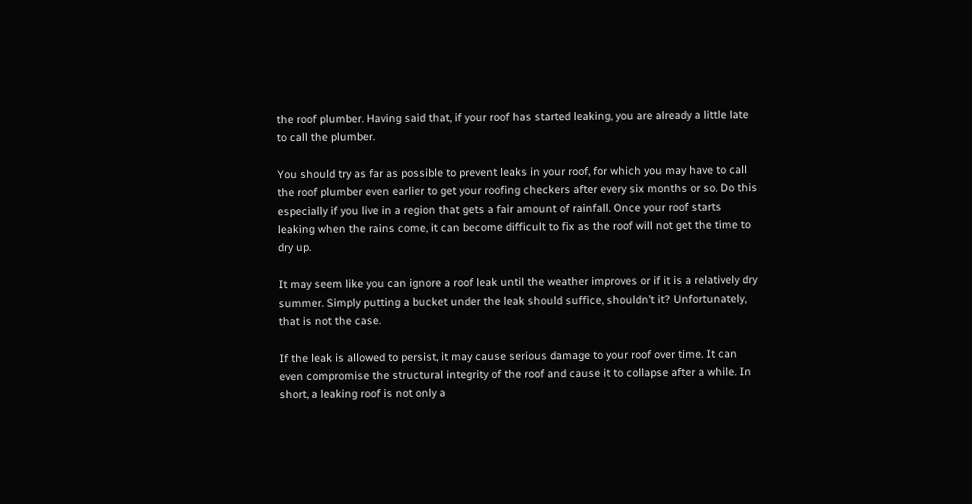the roof plumber. Having said that, if your roof has started leaking, you are already a little late to call the plumber.

You should try as far as possible to prevent leaks in your roof, for which you may have to call the roof plumber even earlier to get your roofing checkers after every six months or so. Do this especially if you live in a region that gets a fair amount of rainfall. Once your roof starts leaking when the rains come, it can become difficult to fix as the roof will not get the time to dry up.

It may seem like you can ignore a roof leak until the weather improves or if it is a relatively dry summer. Simply putting a bucket under the leak should suffice, shouldn’t it? Unfortunately, that is not the case.

If the leak is allowed to persist, it may cause serious damage to your roof over time. It can even compromise the structural integrity of the roof and cause it to collapse after a while. In short, a leaking roof is not only a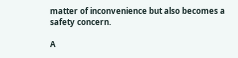matter of inconvenience but also becomes a safety concern.

A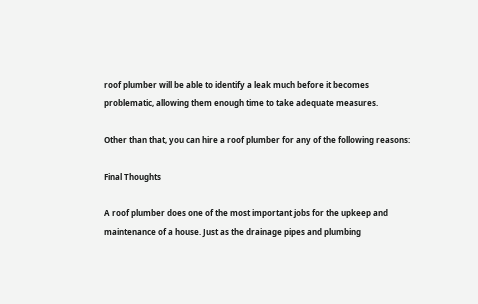roof plumber will be able to identify a leak much before it becomes problematic, allowing them enough time to take adequate measures.

Other than that, you can hire a roof plumber for any of the following reasons:

Final Thoughts

A roof plumber does one of the most important jobs for the upkeep and maintenance of a house. Just as the drainage pipes and plumbing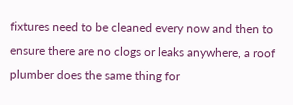fixtures need to be cleaned every now and then to ensure there are no clogs or leaks anywhere, a roof plumber does the same thing for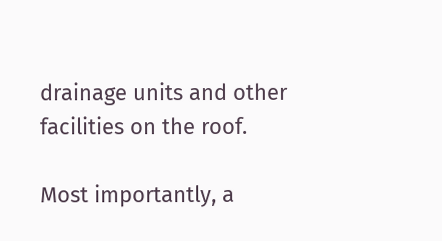drainage units and other facilities on the roof.

Most importantly, a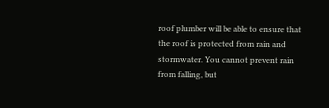roof plumber will be able to ensure that the roof is protected from rain and stormwater. You cannot prevent rain from falling, but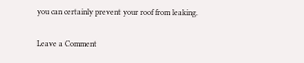you can certainly prevent your roof from leaking.

Leave a Comment